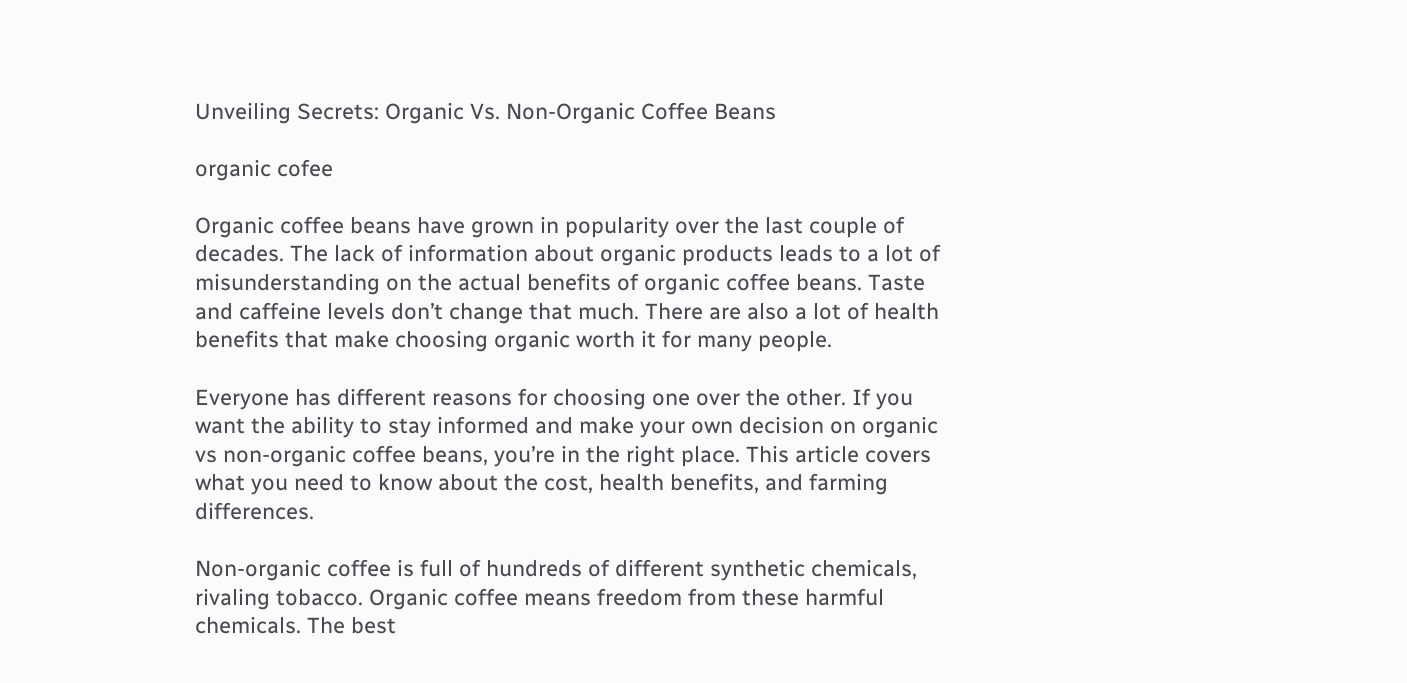Unveiling Secrets: Organic Vs. Non-Organic Coffee Beans

organic cofee

Organic coffee beans have grown in popularity over the last couple of decades. The lack of information about organic products leads to a lot of misunderstanding on the actual benefits of organic coffee beans. Taste and caffeine levels don’t change that much. There are also a lot of health benefits that make choosing organic worth it for many people.

Everyone has different reasons for choosing one over the other. If you want the ability to stay informed and make your own decision on organic vs non-organic coffee beans, you’re in the right place. This article covers what you need to know about the cost, health benefits, and farming differences.

Non-organic coffee is full of hundreds of different synthetic chemicals, rivaling tobacco. Organic coffee means freedom from these harmful chemicals. The best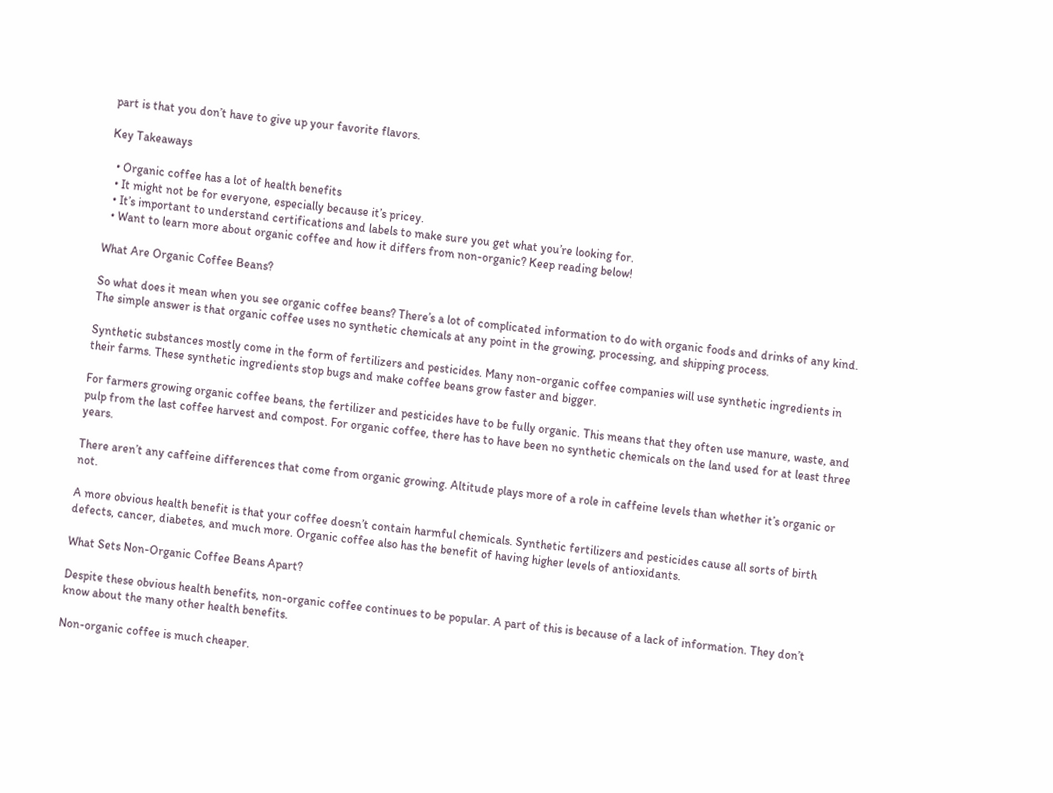part is that you don’t have to give up your favorite flavors.

Key Takeaways

  • Organic coffee has a lot of health benefits
  • It might not be for everyone, especially because it’s pricey.
  • It’s important to understand certifications and labels to make sure you get what you’re looking for.
  • Want to learn more about organic coffee and how it differs from non-organic? Keep reading below!

What Are Organic Coffee Beans?

So what does it mean when you see organic coffee beans? There’s a lot of complicated information to do with organic foods and drinks of any kind. The simple answer is that organic coffee uses no synthetic chemicals at any point in the growing, processing, and shipping process.

Synthetic substances mostly come in the form of fertilizers and pesticides. Many non-organic coffee companies will use synthetic ingredients in their farms. These synthetic ingredients stop bugs and make coffee beans grow faster and bigger.

For farmers growing organic coffee beans, the fertilizer and pesticides have to be fully organic. This means that they often use manure, waste, and pulp from the last coffee harvest and compost. For organic coffee, there has to have been no synthetic chemicals on the land used for at least three years.

There aren’t any caffeine differences that come from organic growing. Altitude plays more of a role in caffeine levels than whether it’s organic or not.

A more obvious health benefit is that your coffee doesn’t contain harmful chemicals. Synthetic fertilizers and pesticides cause all sorts of birth defects, cancer, diabetes, and much more. Organic coffee also has the benefit of having higher levels of antioxidants.

What Sets Non-Organic Coffee Beans Apart?

Despite these obvious health benefits, non-organic coffee continues to be popular. A part of this is because of a lack of information. They don’t know about the many other health benefits.

Non-organic coffee is much cheaper.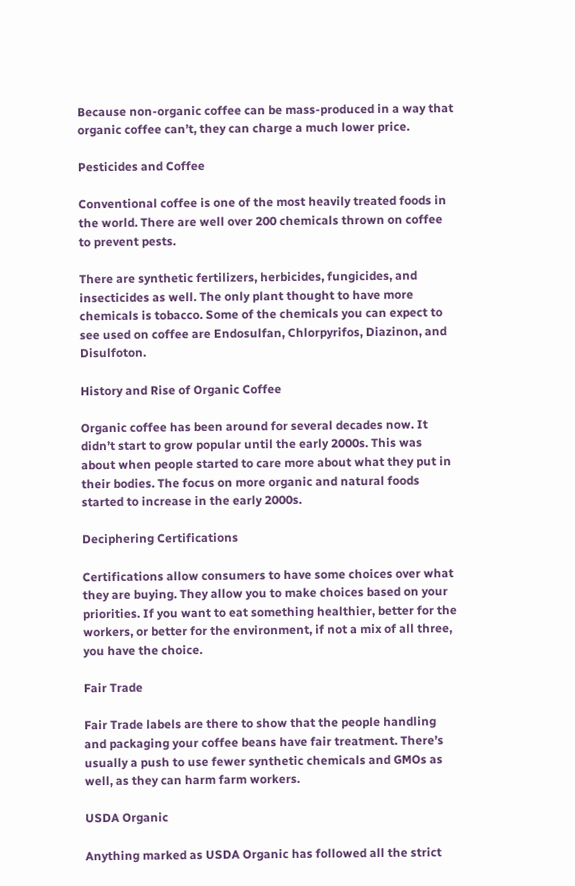Because non-organic coffee can be mass-produced in a way that organic coffee can’t, they can charge a much lower price.

Pesticides and Coffee

Conventional coffee is one of the most heavily treated foods in the world. There are well over 200 chemicals thrown on coffee to prevent pests.

There are synthetic fertilizers, herbicides, fungicides, and insecticides as well. The only plant thought to have more chemicals is tobacco. Some of the chemicals you can expect to see used on coffee are Endosulfan, Chlorpyrifos, Diazinon, and Disulfoton.

History and Rise of Organic Coffee

Organic coffee has been around for several decades now. It didn’t start to grow popular until the early 2000s. This was about when people started to care more about what they put in their bodies. The focus on more organic and natural foods started to increase in the early 2000s.

Deciphering Certifications

Certifications allow consumers to have some choices over what they are buying. They allow you to make choices based on your priorities. If you want to eat something healthier, better for the workers, or better for the environment, if not a mix of all three, you have the choice.

Fair Trade

Fair Trade labels are there to show that the people handling and packaging your coffee beans have fair treatment. There’s usually a push to use fewer synthetic chemicals and GMOs as well, as they can harm farm workers.

USDA Organic

Anything marked as USDA Organic has followed all the strict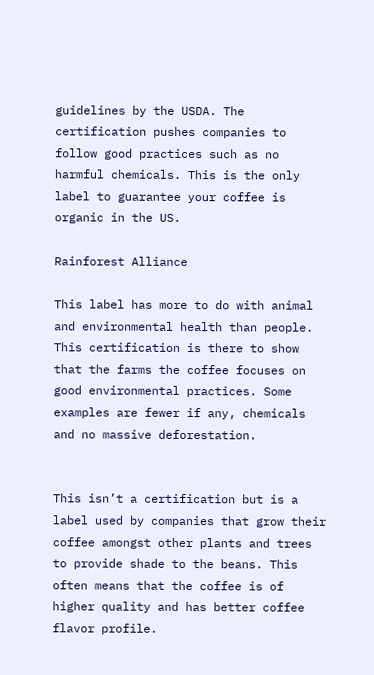guidelines by the USDA. The certification pushes companies to follow good practices such as no harmful chemicals. This is the only label to guarantee your coffee is organic in the US.

Rainforest Alliance

This label has more to do with animal and environmental health than people. This certification is there to show that the farms the coffee focuses on good environmental practices. Some examples are fewer if any, chemicals and no massive deforestation.


This isn’t a certification but is a label used by companies that grow their coffee amongst other plants and trees to provide shade to the beans. This often means that the coffee is of higher quality and has better coffee flavor profile.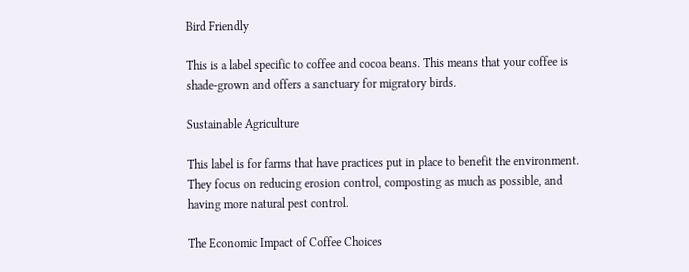Bird Friendly

This is a label specific to coffee and cocoa beans. This means that your coffee is shade-grown and offers a sanctuary for migratory birds.

Sustainable Agriculture

This label is for farms that have practices put in place to benefit the environment. They focus on reducing erosion control, composting as much as possible, and having more natural pest control.

The Economic Impact of Coffee Choices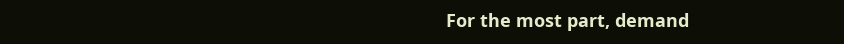For the most part, demand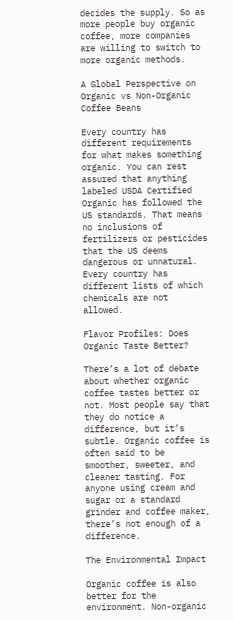decides the supply. So as more people buy organic coffee, more companies are willing to switch to more organic methods.

A Global Perspective on Organic vs Non-Organic Coffee Beans

Every country has different requirements for what makes something organic. You can rest assured that anything labeled USDA Certified Organic has followed the US standards. That means no inclusions of fertilizers or pesticides that the US deems dangerous or unnatural. Every country has different lists of which chemicals are not allowed.

Flavor Profiles: Does Organic Taste Better?

There’s a lot of debate about whether organic coffee tastes better or not. Most people say that they do notice a difference, but it’s subtle. Organic coffee is often said to be smoother, sweeter, and cleaner tasting. For anyone using cream and sugar or a standard grinder and coffee maker, there’s not enough of a difference.

The Environmental Impact

Organic coffee is also better for the environment. Non-organic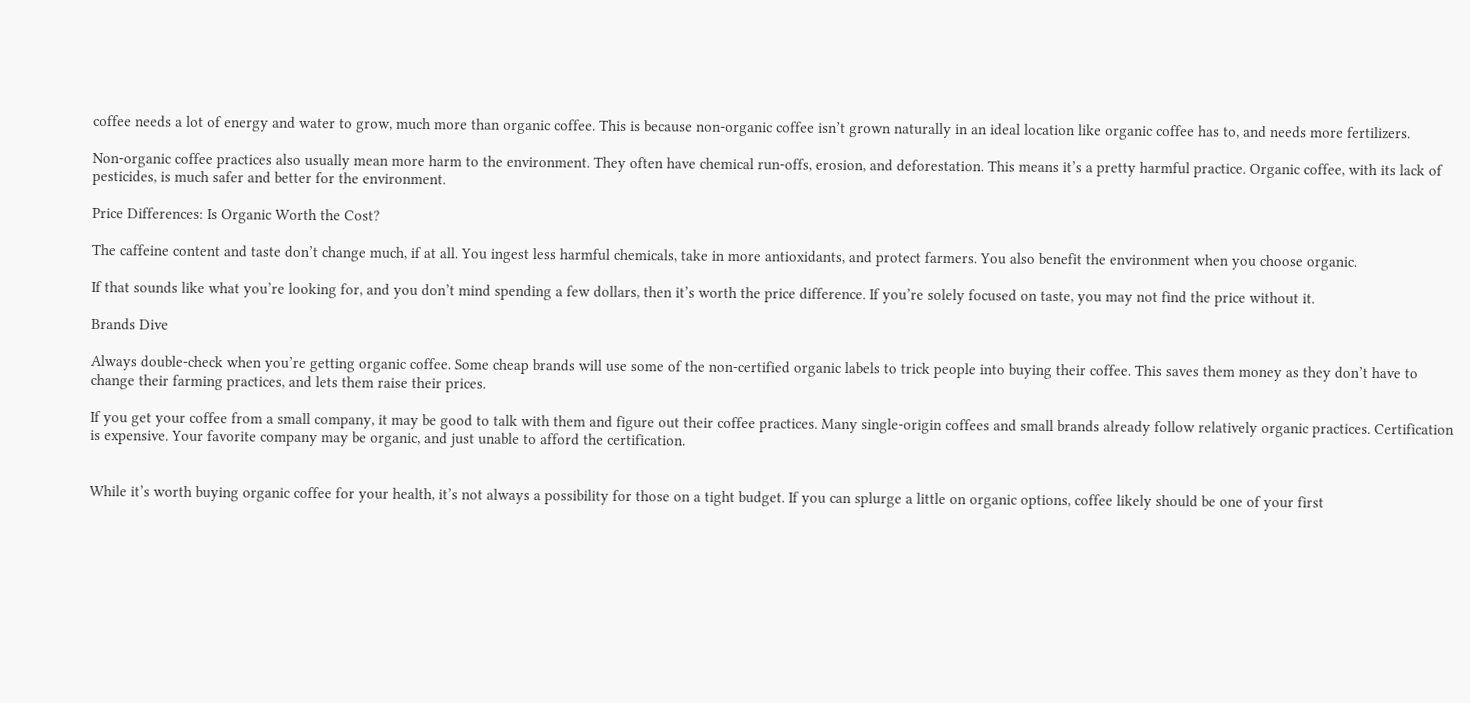coffee needs a lot of energy and water to grow, much more than organic coffee. This is because non-organic coffee isn’t grown naturally in an ideal location like organic coffee has to, and needs more fertilizers.

Non-organic coffee practices also usually mean more harm to the environment. They often have chemical run-offs, erosion, and deforestation. This means it’s a pretty harmful practice. Organic coffee, with its lack of pesticides, is much safer and better for the environment.

Price Differences: Is Organic Worth the Cost?

The caffeine content and taste don’t change much, if at all. You ingest less harmful chemicals, take in more antioxidants, and protect farmers. You also benefit the environment when you choose organic.

If that sounds like what you’re looking for, and you don’t mind spending a few dollars, then it’s worth the price difference. If you’re solely focused on taste, you may not find the price without it.

Brands Dive

Always double-check when you’re getting organic coffee. Some cheap brands will use some of the non-certified organic labels to trick people into buying their coffee. This saves them money as they don’t have to change their farming practices, and lets them raise their prices.

If you get your coffee from a small company, it may be good to talk with them and figure out their coffee practices. Many single-origin coffees and small brands already follow relatively organic practices. Certification is expensive. Your favorite company may be organic, and just unable to afford the certification.


While it’s worth buying organic coffee for your health, it’s not always a possibility for those on a tight budget. If you can splurge a little on organic options, coffee likely should be one of your first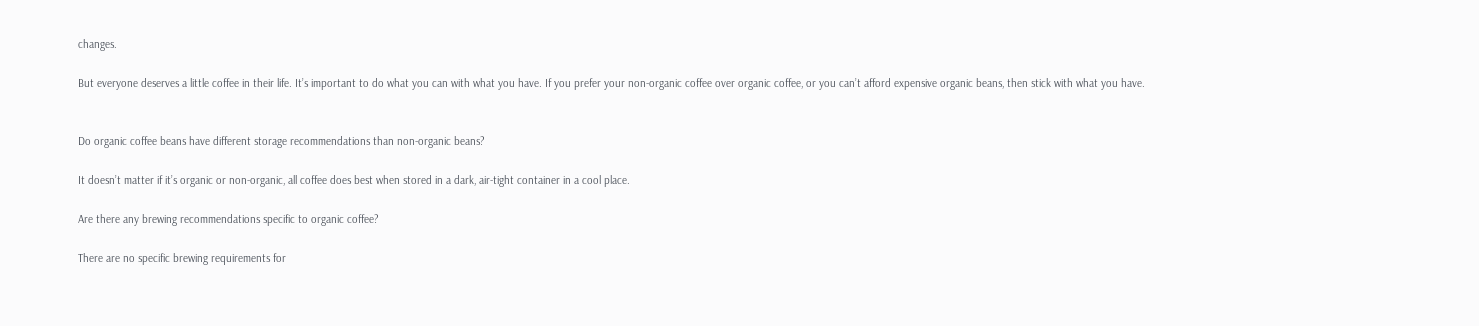changes.

But everyone deserves a little coffee in their life. It’s important to do what you can with what you have. If you prefer your non-organic coffee over organic coffee, or you can’t afford expensive organic beans, then stick with what you have.


Do organic coffee beans have different storage recommendations than non-organic beans?

It doesn’t matter if it’s organic or non-organic, all coffee does best when stored in a dark, air-tight container in a cool place.

Are there any brewing recommendations specific to organic coffee?

There are no specific brewing requirements for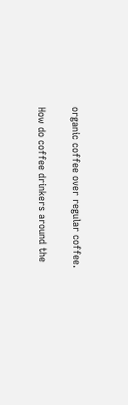organic coffee over regular coffee.

How do coffee drinkers around the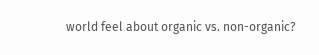world feel about organic vs. non-organic?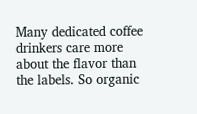Many dedicated coffee drinkers care more about the flavor than the labels. So organic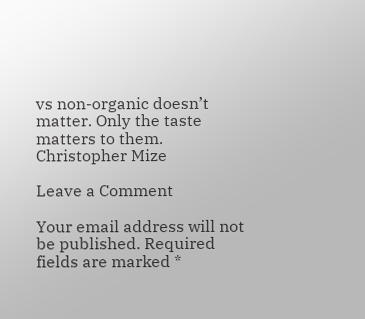vs non-organic doesn’t matter. Only the taste matters to them.
Christopher Mize

Leave a Comment

Your email address will not be published. Required fields are marked *